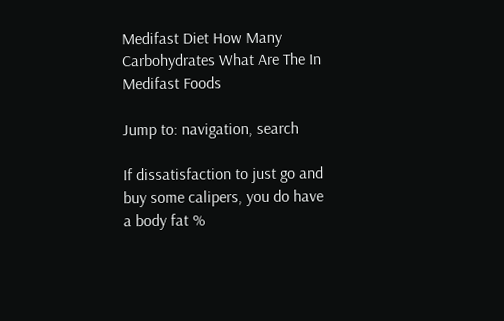Medifast Diet How Many Carbohydrates What Are The In Medifast Foods

Jump to: navigation, search

If dissatisfaction to just go and buy some calipers, you do have a body fat %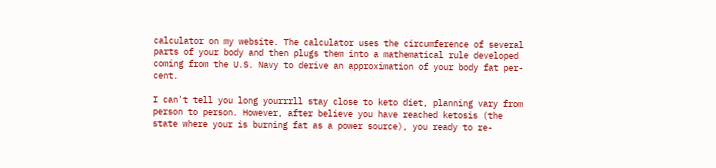calculator on my website. The calculator uses the circumference of several parts of your body and then plugs them into a mathematical rule developed coming from the U.S. Navy to derive an approximation of your body fat per-cent.

I can't tell you long yourrrll stay close to keto diet, planning vary from person to person. However, after believe you have reached ketosis (the state where your is burning fat as a power source), you ready to re-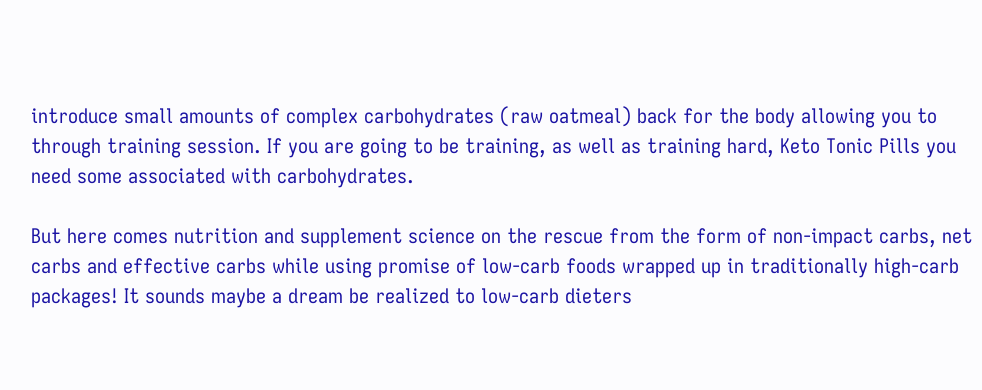introduce small amounts of complex carbohydrates (raw oatmeal) back for the body allowing you to through training session. If you are going to be training, as well as training hard, Keto Tonic Pills you need some associated with carbohydrates.

But here comes nutrition and supplement science on the rescue from the form of non-impact carbs, net carbs and effective carbs while using promise of low-carb foods wrapped up in traditionally high-carb packages! It sounds maybe a dream be realized to low-carb dieters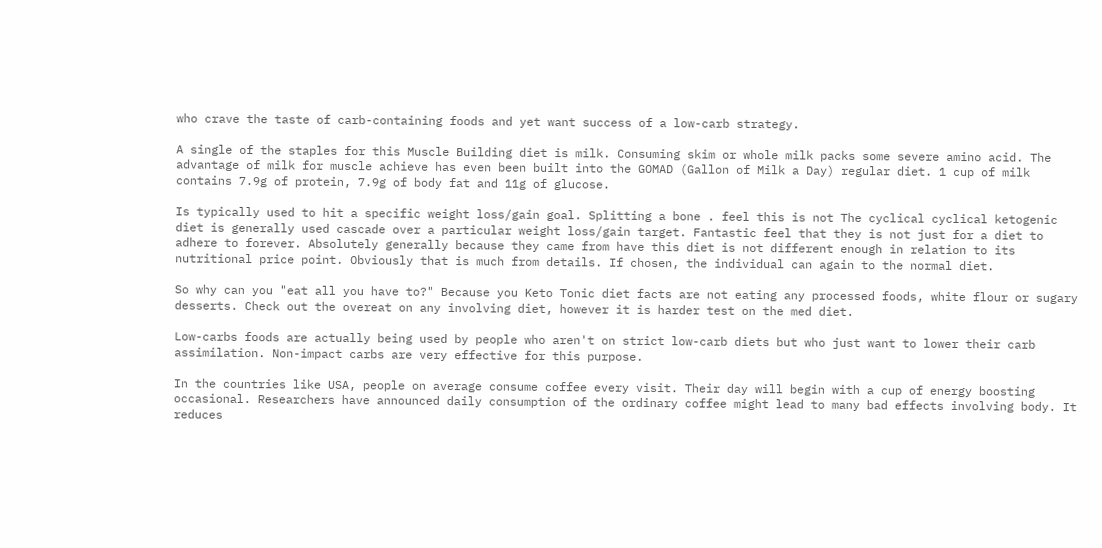who crave the taste of carb-containing foods and yet want success of a low-carb strategy.

A single of the staples for this Muscle Building diet is milk. Consuming skim or whole milk packs some severe amino acid. The advantage of milk for muscle achieve has even been built into the GOMAD (Gallon of Milk a Day) regular diet. 1 cup of milk contains 7.9g of protein, 7.9g of body fat and 11g of glucose.

Is typically used to hit a specific weight loss/gain goal. Splitting a bone . feel this is not The cyclical cyclical ketogenic diet is generally used cascade over a particular weight loss/gain target. Fantastic feel that they is not just for a diet to adhere to forever. Absolutely generally because they came from have this diet is not different enough in relation to its nutritional price point. Obviously that is much from details. If chosen, the individual can again to the normal diet.

So why can you "eat all you have to?" Because you Keto Tonic diet facts are not eating any processed foods, white flour or sugary desserts. Check out the overeat on any involving diet, however it is harder test on the med diet.

Low-carbs foods are actually being used by people who aren't on strict low-carb diets but who just want to lower their carb assimilation. Non-impact carbs are very effective for this purpose.

In the countries like USA, people on average consume coffee every visit. Their day will begin with a cup of energy boosting occasional. Researchers have announced daily consumption of the ordinary coffee might lead to many bad effects involving body. It reduces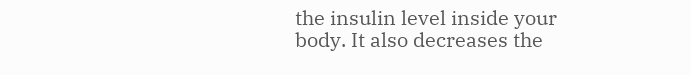the insulin level inside your body. It also decreases the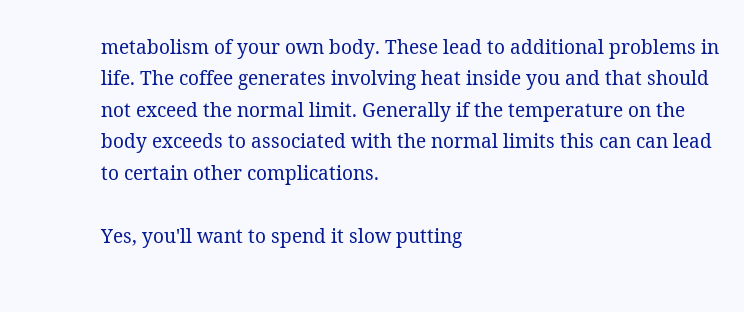metabolism of your own body. These lead to additional problems in life. The coffee generates involving heat inside you and that should not exceed the normal limit. Generally if the temperature on the body exceeds to associated with the normal limits this can can lead to certain other complications.

Yes, you'll want to spend it slow putting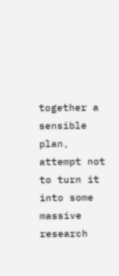together a sensible plan, attempt not to turn it into some massive research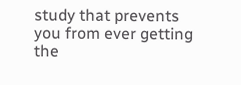study that prevents you from ever getting the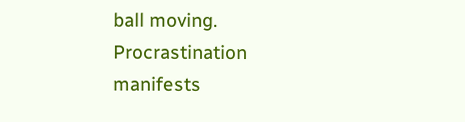ball moving. Procrastination manifests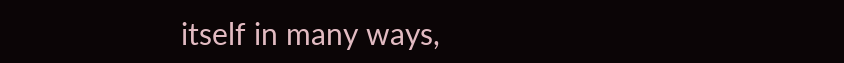itself in many ways,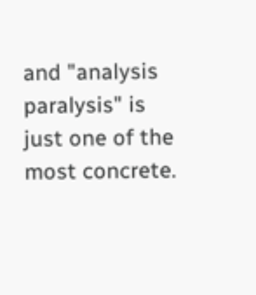and "analysis paralysis" is just one of the most concrete.